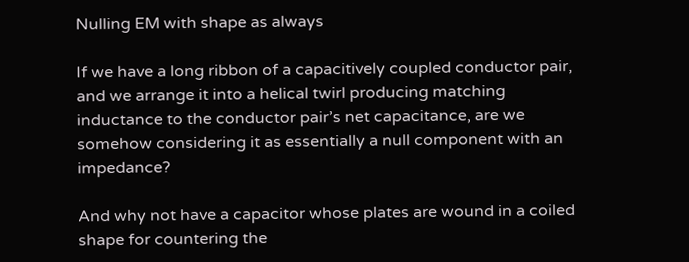Nulling EM with shape as always

If we have a long ribbon of a capacitively coupled conductor pair, and we arrange it into a helical twirl producing matching inductance to the conductor pair’s net capacitance, are we somehow considering it as essentially a null component with an impedance?

And why not have a capacitor whose plates are wound in a coiled shape for countering the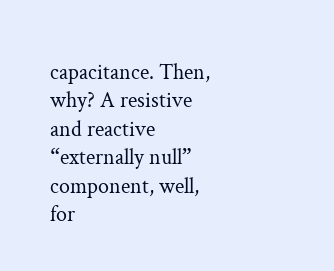capacitance. Then, why? A resistive and reactive “externally null” component, well, for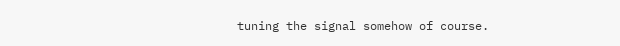tuning the signal somehow of course.